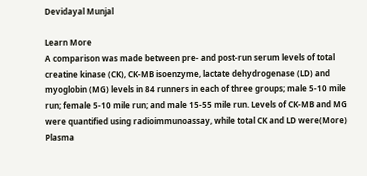Devidayal Munjal

Learn More
A comparison was made between pre- and post-run serum levels of total creatine kinase (CK), CK-MB isoenzyme, lactate dehydrogenase (LD) and myoglobin (MG) levels in 84 runners in each of three groups; male 5-10 mile run; female 5-10 mile run; and male 15-55 mile run. Levels of CK-MB and MG were quantified using radioimmunoassay, while total CK and LD were(More)
Plasma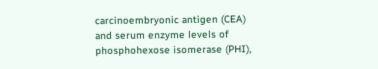carcinoembryonic antigen (CEA) and serum enzyme levels of phosphohexose isomerase (PHI),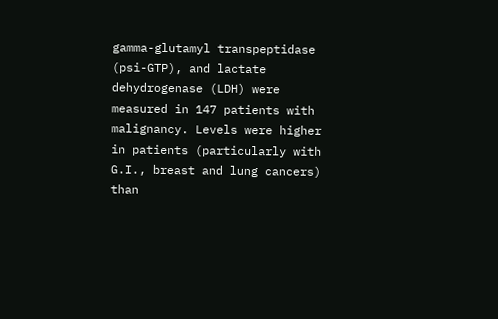gamma-glutamyl transpeptidase (psi-GTP), and lactate dehydrogenase (LDH) were measured in 147 patients with malignancy. Levels were higher in patients (particularly with G.I., breast and lung cancers) than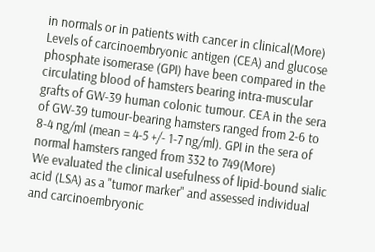in normals or in patients with cancer in clinical(More)
Levels of carcinoembryonic antigen (CEA) and glucose phosphate isomerase (GPI) have been compared in the circulating blood of hamsters bearing intra-muscular grafts of GW-39 human colonic tumour. CEA in the sera of GW-39 tumour-bearing hamsters ranged from 2-6 to 8-4 ng/ml (mean = 4-5 +/- 1-7 ng/ml). GPI in the sera of normal hamsters ranged from 332 to 749(More)
We evaluated the clinical usefulness of lipid-bound sialic acid (LSA) as a "tumor marker" and assessed individual and carcinoembryonic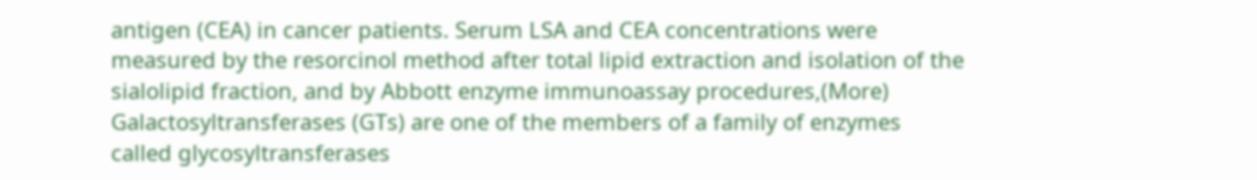antigen (CEA) in cancer patients. Serum LSA and CEA concentrations were measured by the resorcinol method after total lipid extraction and isolation of the sialolipid fraction, and by Abbott enzyme immunoassay procedures,(More)
Galactosyltransferases (GTs) are one of the members of a family of enzymes called glycosyltransferases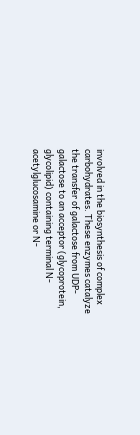involved in the biosynthesis of complex carbohydrates. These enzymes catalyze the transfer of galactose from UDP-galactose to an acceptor (glycoprotein, glycolipid) containing terminal N-acetylglucosamine or N-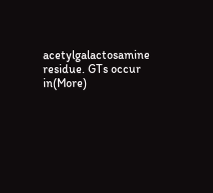acetylgalactosamine residue. GTs occur in(More)